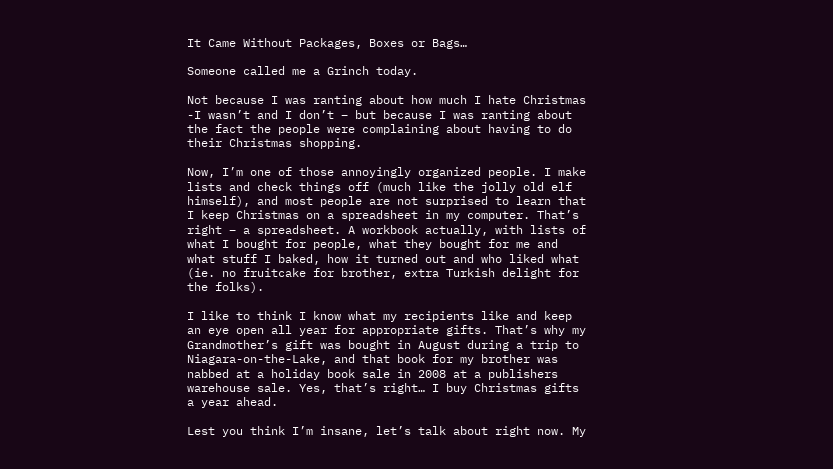It Came Without Packages, Boxes or Bags…

Someone called me a Grinch today.

Not because I was ranting about how much I hate Christmas -I wasn’t and I don’t – but because I was ranting about the fact the people were complaining about having to do their Christmas shopping.

Now, I’m one of those annoyingly organized people. I make lists and check things off (much like the jolly old elf himself), and most people are not surprised to learn that I keep Christmas on a spreadsheet in my computer. That’s right – a spreadsheet. A workbook actually, with lists of what I bought for people, what they bought for me and what stuff I baked, how it turned out and who liked what (ie. no fruitcake for brother, extra Turkish delight for the folks).

I like to think I know what my recipients like and keep an eye open all year for appropriate gifts. That’s why my Grandmother’s gift was bought in August during a trip to Niagara-on-the-Lake, and that book for my brother was nabbed at a holiday book sale in 2008 at a publishers warehouse sale. Yes, that’s right… I buy Christmas gifts a year ahead.

Lest you think I’m insane, let’s talk about right now. My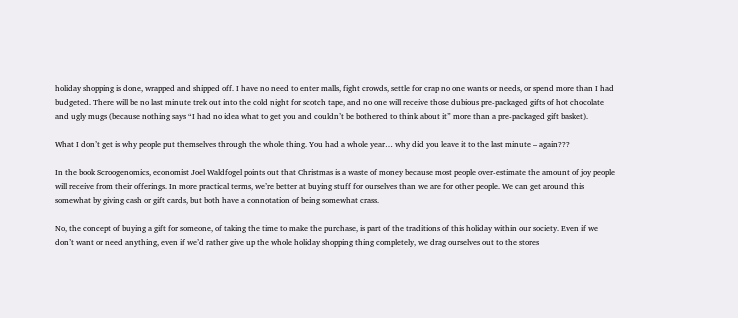holiday shopping is done, wrapped and shipped off. I have no need to enter malls, fight crowds, settle for crap no one wants or needs, or spend more than I had budgeted. There will be no last minute trek out into the cold night for scotch tape, and no one will receive those dubious pre-packaged gifts of hot chocolate and ugly mugs (because nothing says “I had no idea what to get you and couldn’t be bothered to think about it” more than a pre-packaged gift basket).

What I don’t get is why people put themselves through the whole thing. You had a whole year… why did you leave it to the last minute – again???

In the book Scroogenomics, economist Joel Waldfogel points out that Christmas is a waste of money because most people over-estimate the amount of joy people will receive from their offerings. In more practical terms, we’re better at buying stuff for ourselves than we are for other people. We can get around this somewhat by giving cash or gift cards, but both have a connotation of being somewhat crass.

No, the concept of buying a gift for someone, of taking the time to make the purchase, is part of the traditions of this holiday within our society. Even if we don’t want or need anything, even if we’d rather give up the whole holiday shopping thing completely, we drag ourselves out to the stores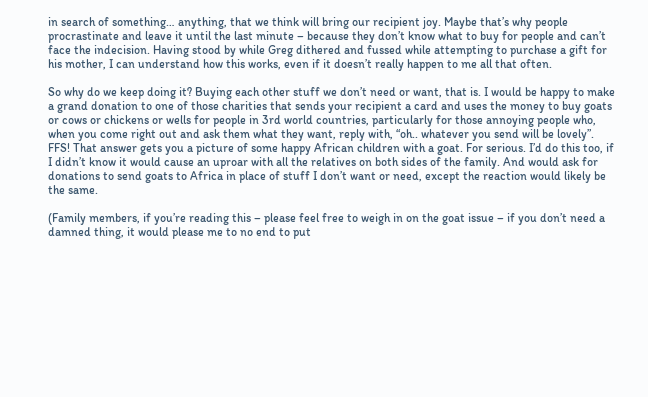in search of something… anything, that we think will bring our recipient joy. Maybe that’s why people procrastinate and leave it until the last minute – because they don’t know what to buy for people and can’t face the indecision. Having stood by while Greg dithered and fussed while attempting to purchase a gift for his mother, I can understand how this works, even if it doesn’t really happen to me all that often.

So why do we keep doing it? Buying each other stuff we don’t need or want, that is. I would be happy to make a grand donation to one of those charities that sends your recipient a card and uses the money to buy goats or cows or chickens or wells for people in 3rd world countries, particularly for those annoying people who, when you come right out and ask them what they want, reply with, “oh.. whatever you send will be lovely”. FFS! That answer gets you a picture of some happy African children with a goat. For serious. I’d do this too, if I didn’t know it would cause an uproar with all the relatives on both sides of the family. And would ask for donations to send goats to Africa in place of stuff I don’t want or need, except the reaction would likely be the same.

(Family members, if you’re reading this – please feel free to weigh in on the goat issue – if you don’t need a damned thing, it would please me to no end to put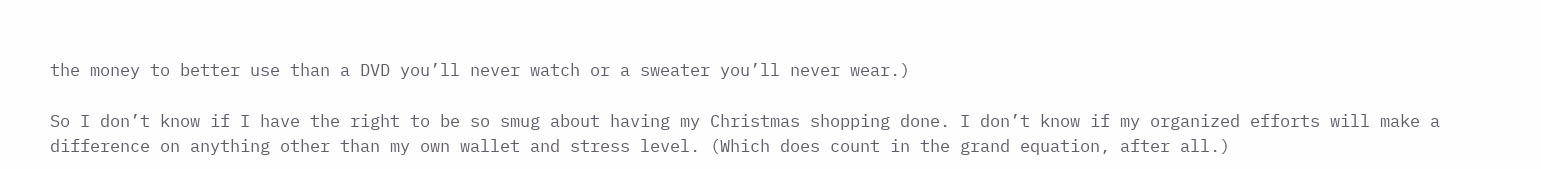the money to better use than a DVD you’ll never watch or a sweater you’ll never wear.)

So I don’t know if I have the right to be so smug about having my Christmas shopping done. I don’t know if my organized efforts will make a difference on anything other than my own wallet and stress level. (Which does count in the grand equation, after all.)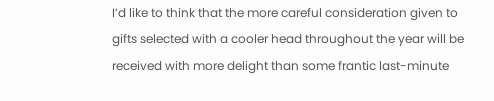I’d like to think that the more careful consideration given to gifts selected with a cooler head throughout the year will be received with more delight than some frantic last-minute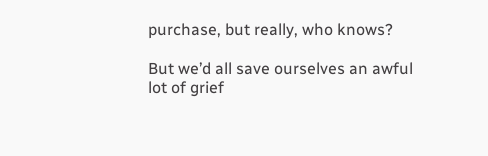purchase, but really, who knows?

But we’d all save ourselves an awful lot of grief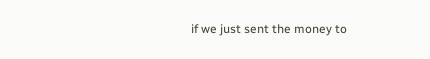if we just sent the money to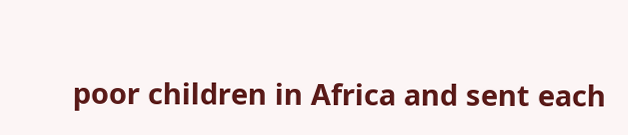poor children in Africa and sent each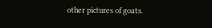other pictures of goats.